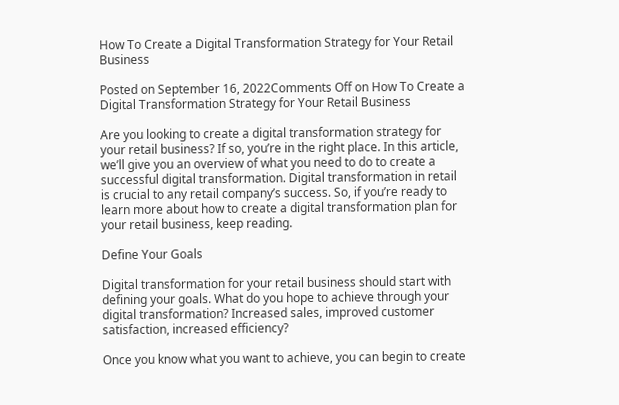How To Create a Digital Transformation Strategy for Your Retail Business

Posted on September 16, 2022Comments Off on How To Create a Digital Transformation Strategy for Your Retail Business

Are you looking to create a digital transformation strategy for your retail business? If so, you’re in the right place. In this article, we’ll give you an overview of what you need to do to create a successful digital transformation. Digital transformation in retail is crucial to any retail company’s success. So, if you’re ready to learn more about how to create a digital transformation plan for your retail business, keep reading.

Define Your Goals

Digital transformation for your retail business should start with defining your goals. What do you hope to achieve through your digital transformation? Increased sales, improved customer satisfaction, increased efficiency?

Once you know what you want to achieve, you can begin to create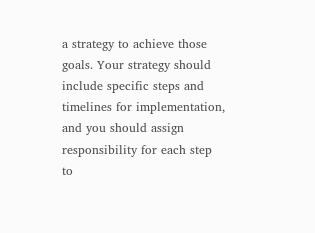a strategy to achieve those goals. Your strategy should include specific steps and timelines for implementation, and you should assign responsibility for each step to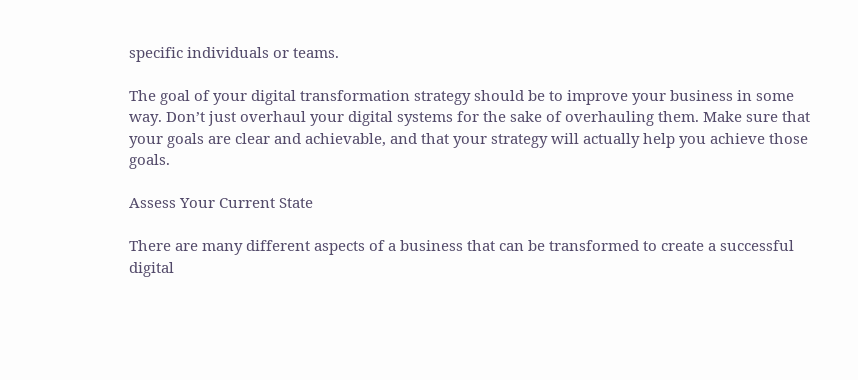specific individuals or teams.

The goal of your digital transformation strategy should be to improve your business in some way. Don’t just overhaul your digital systems for the sake of overhauling them. Make sure that your goals are clear and achievable, and that your strategy will actually help you achieve those goals.

Assess Your Current State

There are many different aspects of a business that can be transformed to create a successful digital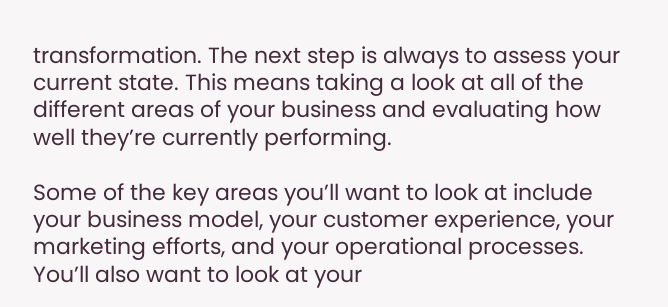transformation. The next step is always to assess your current state. This means taking a look at all of the different areas of your business and evaluating how well they’re currently performing.

Some of the key areas you’ll want to look at include your business model, your customer experience, your marketing efforts, and your operational processes. You’ll also want to look at your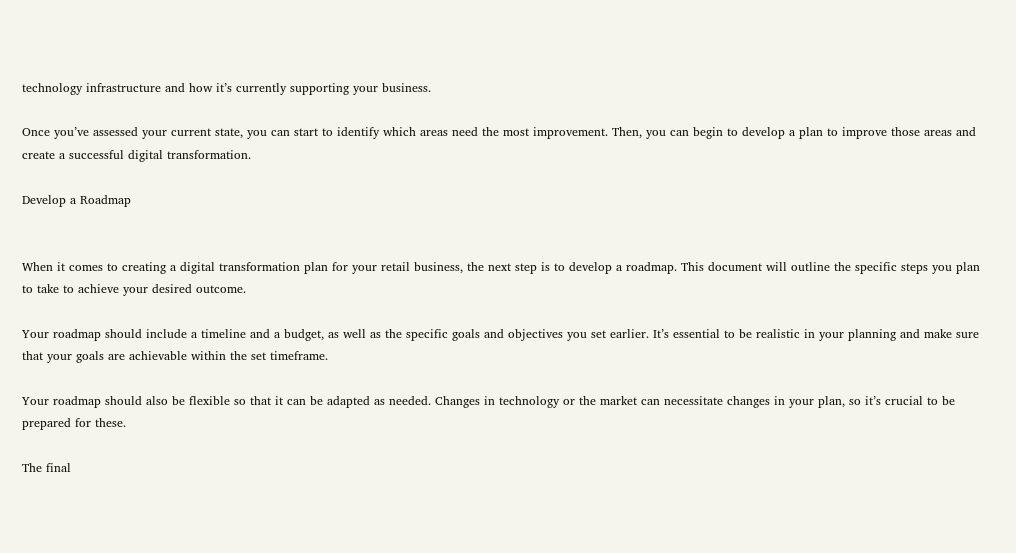technology infrastructure and how it’s currently supporting your business.

Once you’ve assessed your current state, you can start to identify which areas need the most improvement. Then, you can begin to develop a plan to improve those areas and create a successful digital transformation.

Develop a Roadmap


When it comes to creating a digital transformation plan for your retail business, the next step is to develop a roadmap. This document will outline the specific steps you plan to take to achieve your desired outcome.

Your roadmap should include a timeline and a budget, as well as the specific goals and objectives you set earlier. It’s essential to be realistic in your planning and make sure that your goals are achievable within the set timeframe.

Your roadmap should also be flexible so that it can be adapted as needed. Changes in technology or the market can necessitate changes in your plan, so it’s crucial to be prepared for these.

The final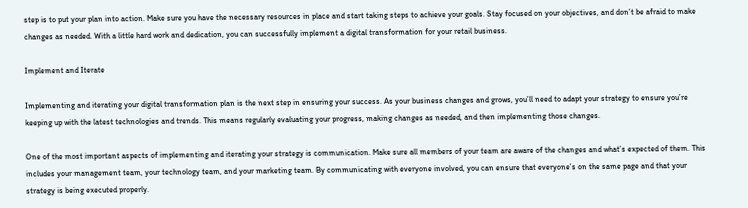step is to put your plan into action. Make sure you have the necessary resources in place and start taking steps to achieve your goals. Stay focused on your objectives, and don’t be afraid to make changes as needed. With a little hard work and dedication, you can successfully implement a digital transformation for your retail business.

Implement and Iterate

Implementing and iterating your digital transformation plan is the next step in ensuring your success. As your business changes and grows, you’ll need to adapt your strategy to ensure you’re keeping up with the latest technologies and trends. This means regularly evaluating your progress, making changes as needed, and then implementing those changes.

One of the most important aspects of implementing and iterating your strategy is communication. Make sure all members of your team are aware of the changes and what’s expected of them. This includes your management team, your technology team, and your marketing team. By communicating with everyone involved, you can ensure that everyone’s on the same page and that your strategy is being executed properly.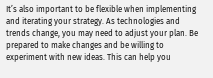It’s also important to be flexible when implementing and iterating your strategy. As technologies and trends change, you may need to adjust your plan. Be prepared to make changes and be willing to experiment with new ideas. This can help you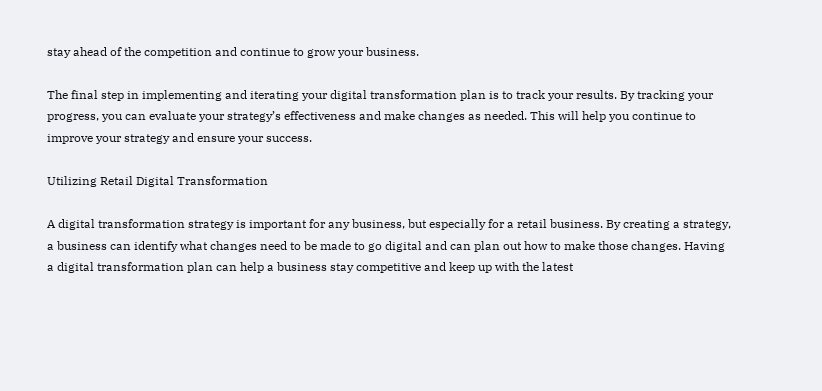stay ahead of the competition and continue to grow your business.

The final step in implementing and iterating your digital transformation plan is to track your results. By tracking your progress, you can evaluate your strategy’s effectiveness and make changes as needed. This will help you continue to improve your strategy and ensure your success.

Utilizing Retail Digital Transformation

A digital transformation strategy is important for any business, but especially for a retail business. By creating a strategy, a business can identify what changes need to be made to go digital and can plan out how to make those changes. Having a digital transformation plan can help a business stay competitive and keep up with the latest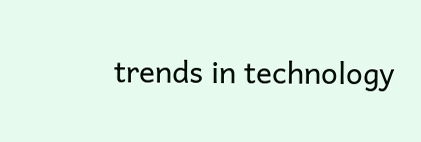trends in technology